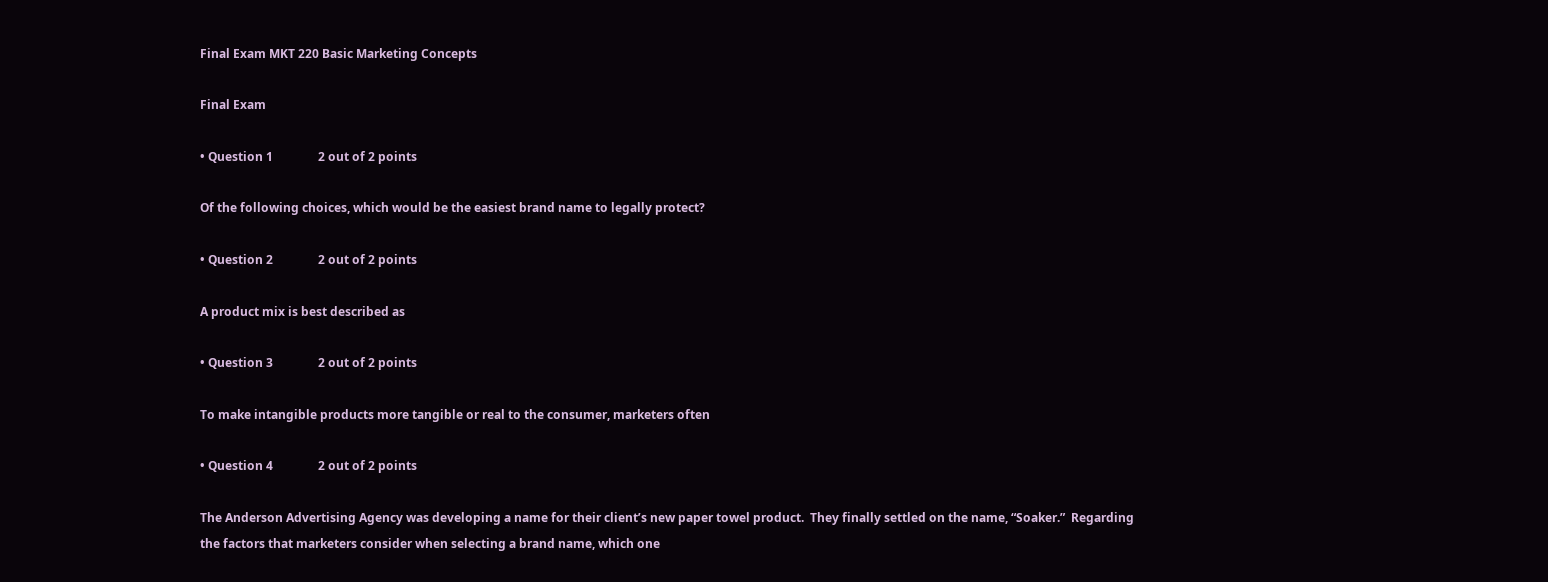Final Exam MKT 220 Basic Marketing Concepts

Final Exam

• Question 1               2 out of 2 points

Of the following choices, which would be the easiest brand name to legally protect?

• Question 2               2 out of 2 points

A product mix is best described as

• Question 3               2 out of 2 points

To make intangible products more tangible or real to the consumer, marketers often

• Question 4               2 out of 2 points

The Anderson Advertising Agency was developing a name for their client’s new paper towel product.  They finally settled on the name, “Soaker.”  Regarding the factors that marketers consider when selecting a brand name, which one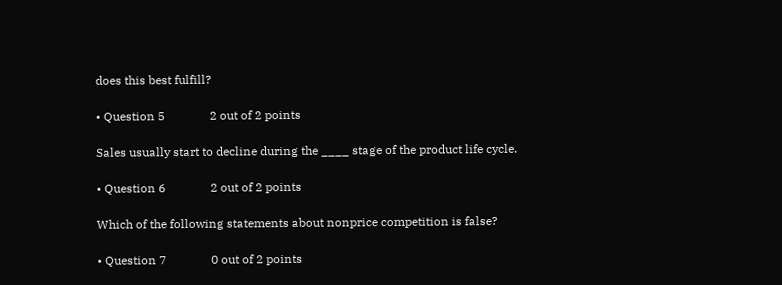does this best fulfill?

• Question 5               2 out of 2 points

Sales usually start to decline during the ____ stage of the product life cycle.

• Question 6               2 out of 2 points

Which of the following statements about nonprice competition is false?

• Question 7               0 out of 2 points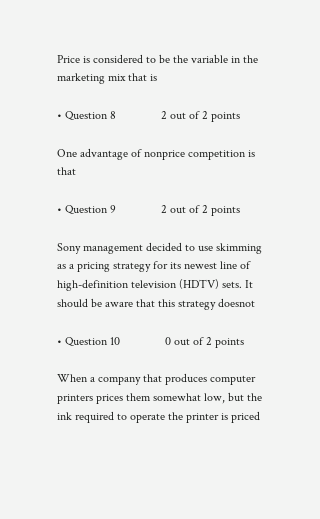Price is considered to be the variable in the marketing mix that is

• Question 8               2 out of 2 points

One advantage of nonprice competition is that

• Question 9               2 out of 2 points

Sony management decided to use skimming as a pricing strategy for its newest line of high-definition television (HDTV) sets. It should be aware that this strategy doesnot

• Question 10               0 out of 2 points

When a company that produces computer printers prices them somewhat low, but the ink required to operate the printer is priced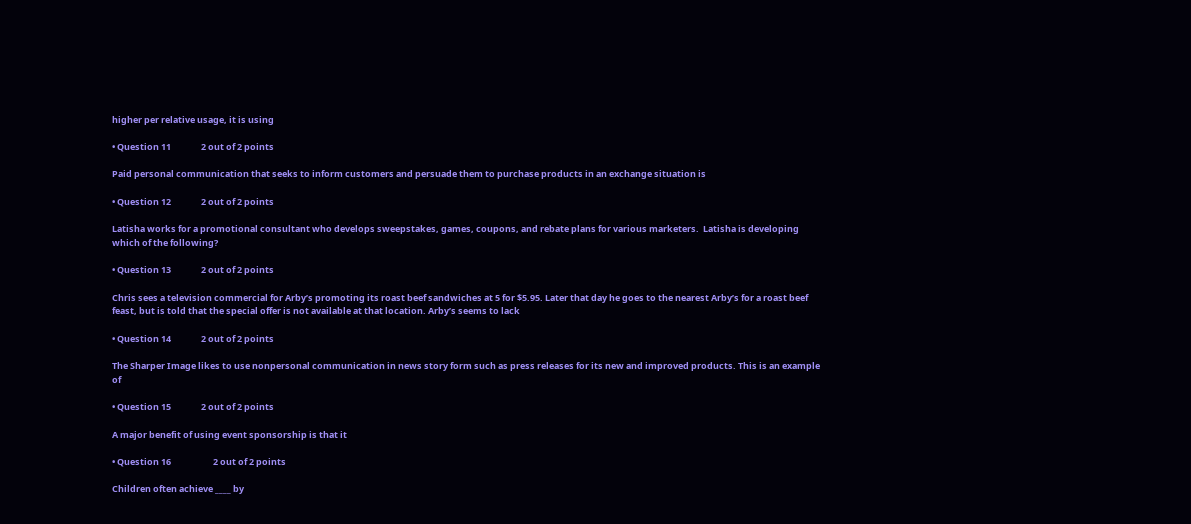higher per relative usage, it is using

• Question 11               2 out of 2 points

Paid personal communication that seeks to inform customers and persuade them to purchase products in an exchange situation is

• Question 12               2 out of 2 points

Latisha works for a promotional consultant who develops sweepstakes, games, coupons, and rebate plans for various marketers.  Latisha is developing which of the following?

• Question 13               2 out of 2 points

Chris sees a television commercial for Arby’s promoting its roast beef sandwiches at 5 for $5.95. Later that day he goes to the nearest Arby’s for a roast beef feast, but is told that the special offer is not available at that location. Arby’s seems to lack

• Question 14               2 out of 2 points

The Sharper Image likes to use nonpersonal communication in news story form such as press releases for its new and improved products. This is an example of

• Question 15               2 out of 2 points

A major benefit of using event sponsorship is that it

• Question 16                     2 out of 2 points

Children often achieve ____ by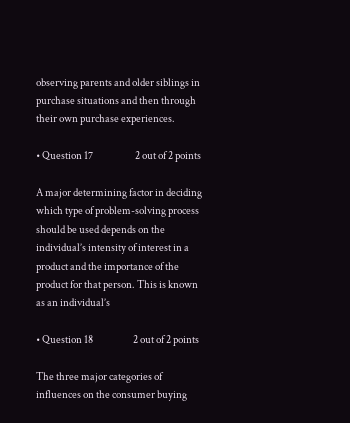observing parents and older siblings in purchase situations and then through their own purchase experiences.

• Question 17                     2 out of 2 points

A major determining factor in deciding which type of problem-solving process should be used depends on the individual’s intensity of interest in a product and the importance of the product for that person. This is known as an individual’s

• Question 18                    2 out of 2 points

The three major categories of influences on the consumer buying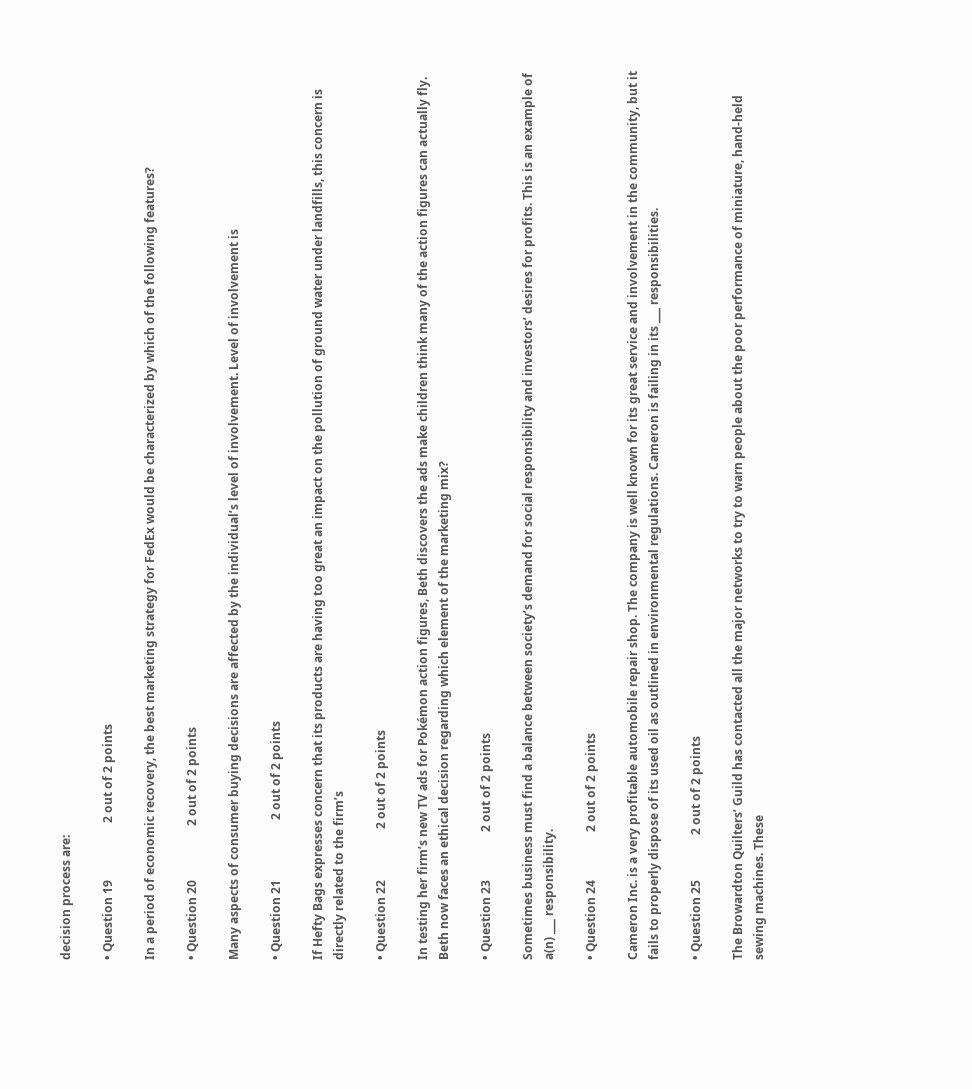decision process are:

• Question 19                   2 out of 2 points

In a period of economic recovery, the best marketing strategy for FedEx would be characterized by which of the following features?

• Question 20                  2 out of 2 points

Many aspects of consumer buying decisions are affected by the individual’s level of involvement. Level of involvement is

• Question 21                    2 out of 2 points

If Hefty Bags expresses concern that its products are having too great an impact on the pollution of ground water under landfills, this concern is directly related to the firm’s

• Question 22                 2 out of 2 points

In testing her firm’s new TV ads for Pokémon action figures, Beth discovers the ads make children think many of the action figures can actually fly. Beth now faces an ethical decision regarding which element of the marketing mix?

• Question 23                2 out of 2 points

Sometimes business must find a balance between society’s demand for social responsibility and investors’ desires for profits. This is an example of a(n) ___ responsibility.

• Question 24                2 out of 2 points

Cameron Inc. is a very profitable automobile repair shop. The company is well known for its great service and involvement in the community, but it fails to properly dispose of its used oil as outlined in environmental regulations. Cameron is failing in its ___ responsibilities.

• Question 25               2 out of 2 points

The Browardton Quilters’ Guild has contacted all the major networks to try to warn people about the poor performance of miniature, hand-held sewing machines. These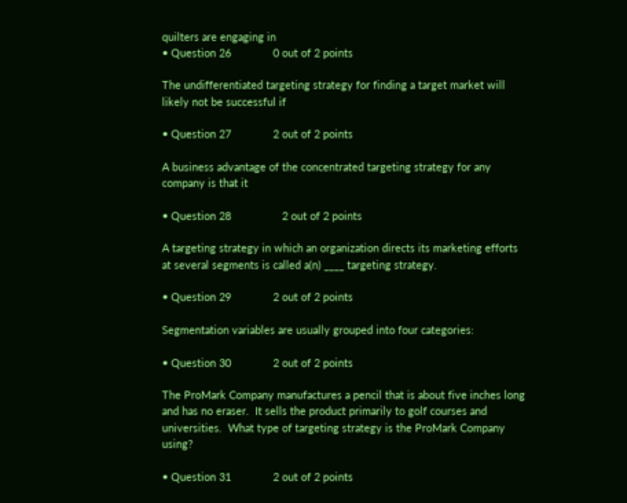quilters are engaging in
• Question 26              0 out of 2 points

The undifferentiated targeting strategy for finding a target market will likely not be successful if

• Question 27              2 out of 2 points

A business advantage of the concentrated targeting strategy for any company is that it

• Question 28                 2 out of 2 points

A targeting strategy in which an organization directs its marketing efforts at several segments is called a(n) ____ targeting strategy.

• Question 29              2 out of 2 points

Segmentation variables are usually grouped into four categories:

• Question 30              2 out of 2 points

The ProMark Company manufactures a pencil that is about five inches long and has no eraser.  It sells the product primarily to golf courses and universities.  What type of targeting strategy is the ProMark Company using?

• Question 31              2 out of 2 points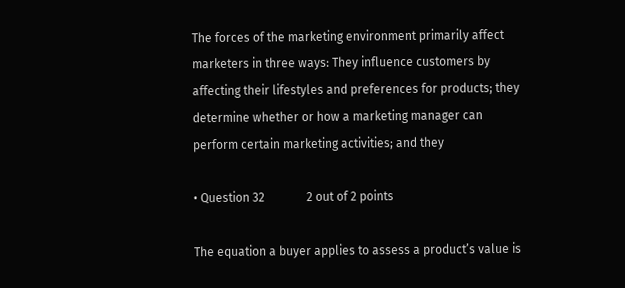The forces of the marketing environment primarily affect marketers in three ways: They influence customers by affecting their lifestyles and preferences for products; they determine whether or how a marketing manager can perform certain marketing activities; and they

• Question 32              2 out of 2 points

The equation a buyer applies to assess a product’s value is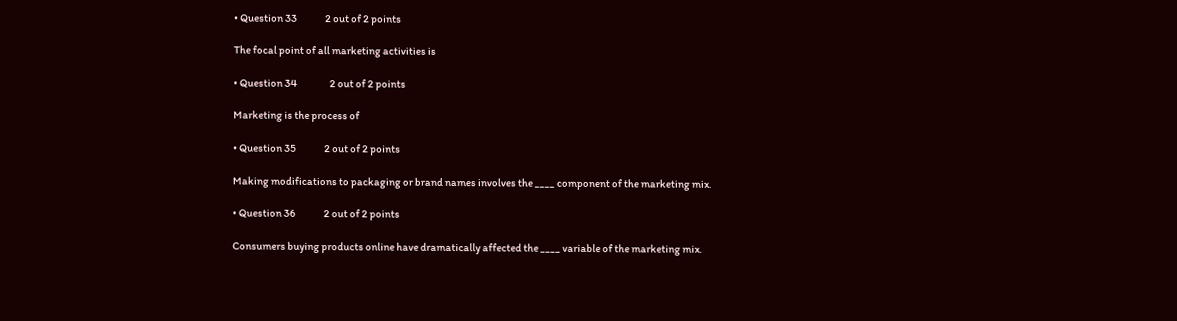• Question 33              2 out of 2 points

The focal point of all marketing activities is

• Question 34                2 out of 2 points

Marketing is the process of

• Question 35              2 out of 2 points

Making modifications to packaging or brand names involves the ____ component of the marketing mix.

• Question 36              2 out of 2 points

Consumers buying products online have dramatically affected the ____ variable of the marketing mix.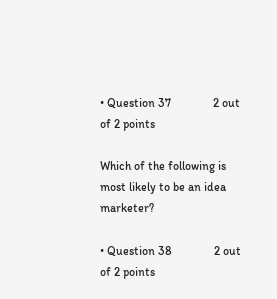• Question 37              2 out of 2 points

Which of the following is most likely to be an idea marketer?

• Question 38              2 out of 2 points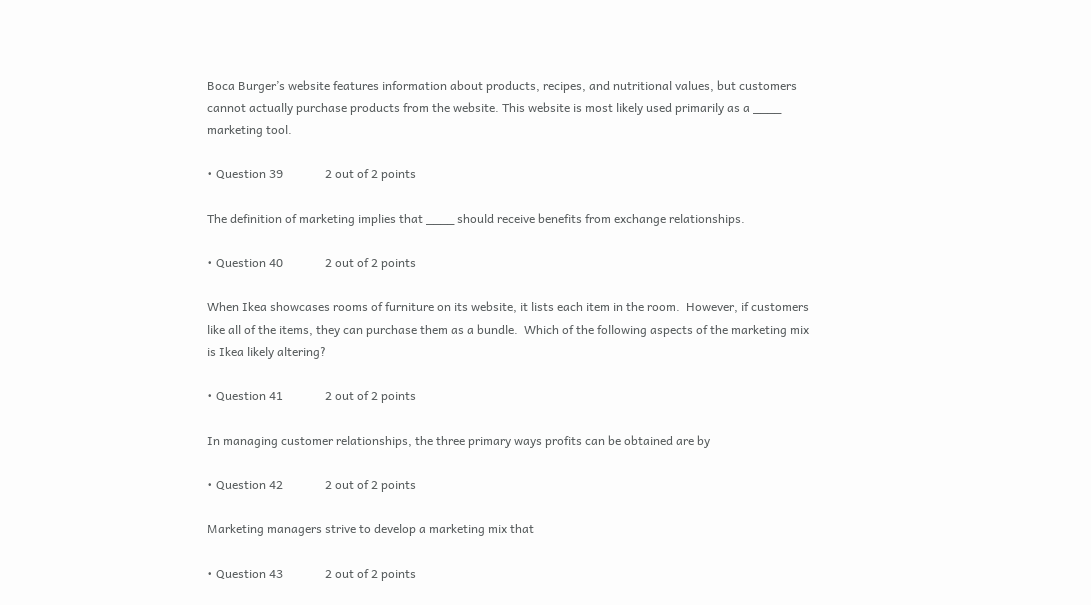Boca Burger’s website features information about products, recipes, and nutritional values, but customers cannot actually purchase products from the website. This website is most likely used primarily as a ____ marketing tool.

• Question 39              2 out of 2 points

The definition of marketing implies that ____ should receive benefits from exchange relationships.

• Question 40              2 out of 2 points

When Ikea showcases rooms of furniture on its website, it lists each item in the room.  However, if customers like all of the items, they can purchase them as a bundle.  Which of the following aspects of the marketing mix is Ikea likely altering?

• Question 41              2 out of 2 points

In managing customer relationships, the three primary ways profits can be obtained are by

• Question 42              2 out of 2 points

Marketing managers strive to develop a marketing mix that

• Question 43              2 out of 2 points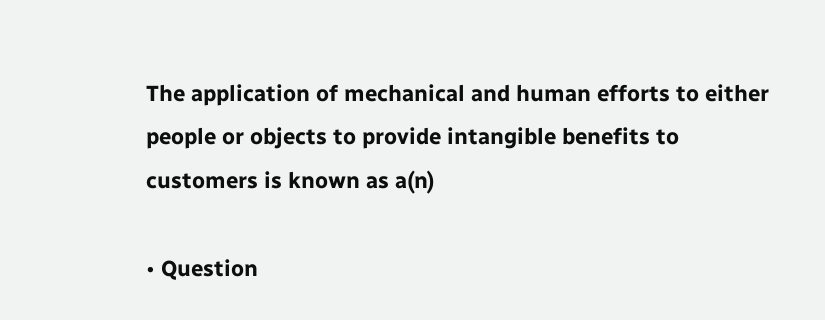The application of mechanical and human efforts to either people or objects to provide intangible benefits to customers is known as a(n)

• Question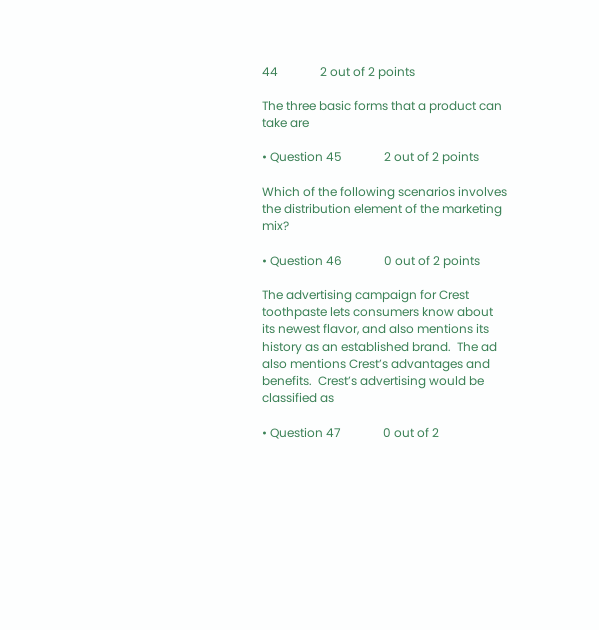44              2 out of 2 points

The three basic forms that a product can take are

• Question 45              2 out of 2 points

Which of the following scenarios involves the distribution element of the marketing mix?

• Question 46              0 out of 2 points

The advertising campaign for Crest toothpaste lets consumers know about its newest flavor, and also mentions its history as an established brand.  The ad also mentions Crest’s advantages and benefits.  Crest’s advertising would be classified as

• Question 47              0 out of 2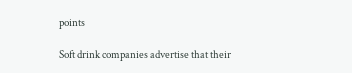points

Soft drink companies advertise that their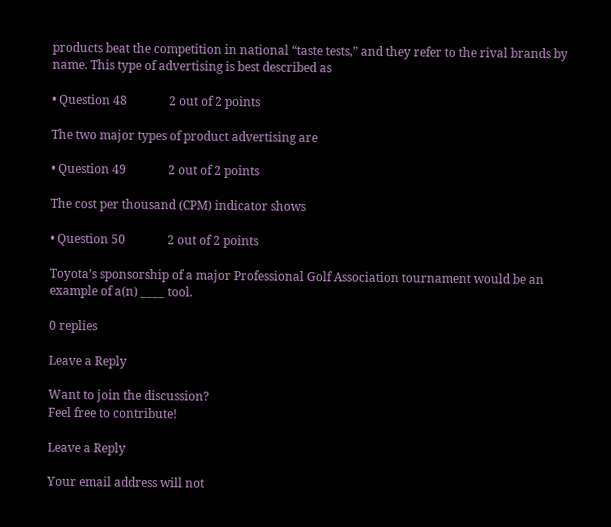products beat the competition in national “taste tests,” and they refer to the rival brands by name. This type of advertising is best described as

• Question 48              2 out of 2 points

The two major types of product advertising are

• Question 49              2 out of 2 points

The cost per thousand (CPM) indicator shows

• Question 50              2 out of 2 points

Toyota’s sponsorship of a major Professional Golf Association tournament would be an example of a(n) ____ tool.

0 replies

Leave a Reply

Want to join the discussion?
Feel free to contribute!

Leave a Reply

Your email address will not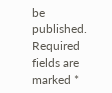be published. Required fields are marked *